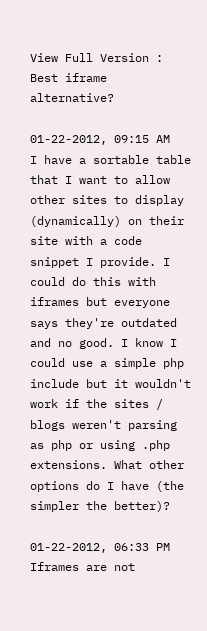View Full Version : Best iframe alternative?

01-22-2012, 09:15 AM
I have a sortable table that I want to allow other sites to display (dynamically) on their site with a code snippet I provide. I could do this with iframes but everyone says they're outdated and no good. I know I could use a simple php include but it wouldn't work if the sites / blogs weren't parsing as php or using .php extensions. What other options do I have (the simpler the better)?

01-22-2012, 06:33 PM
Iframes are not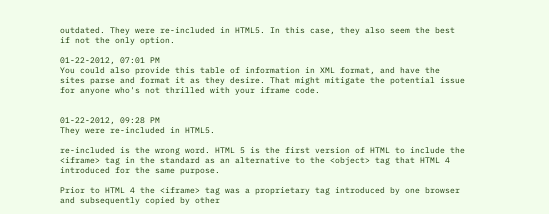outdated. They were re-included in HTML5. In this case, they also seem the best if not the only option.

01-22-2012, 07:01 PM
You could also provide this table of information in XML format, and have the sites parse and format it as they desire. That might mitigate the potential issue for anyone who's not thrilled with your iframe code.


01-22-2012, 09:28 PM
They were re-included in HTML5.

re-included is the wrong word. HTML 5 is the first version of HTML to include the <iframe> tag in the standard as an alternative to the <object> tag that HTML 4 introduced for the same purpose.

Prior to HTML 4 the <iframe> tag was a proprietary tag introduced by one browser and subsequently copied by other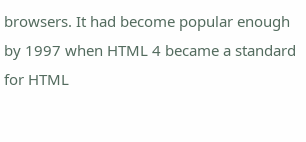browsers. It had become popular enough by 1997 when HTML 4 became a standard for HTML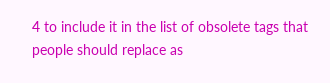4 to include it in the list of obsolete tags that people should replace as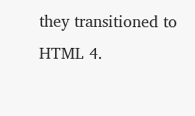they transitioned to HTML 4.